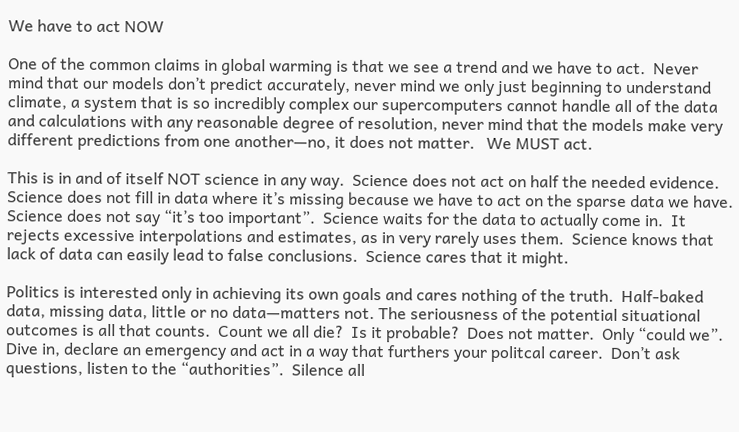We have to act NOW

One of the common claims in global warming is that we see a trend and we have to act.  Never mind that our models don’t predict accurately, never mind we only just beginning to understand climate, a system that is so incredibly complex our supercomputers cannot handle all of the data and calculations with any reasonable degree of resolution, never mind that the models make very different predictions from one another—no, it does not matter.   We MUST act.

This is in and of itself NOT science in any way.  Science does not act on half the needed evidence.  Science does not fill in data where it’s missing because we have to act on the sparse data we have.  Science does not say “it’s too important”.  Science waits for the data to actually come in.  It rejects excessive interpolations and estimates, as in very rarely uses them.  Science knows that lack of data can easily lead to false conclusions.  Science cares that it might.

Politics is interested only in achieving its own goals and cares nothing of the truth.  Half-baked data, missing data, little or no data—matters not. The seriousness of the potential situational outcomes is all that counts.  Count we all die?  Is it probable?  Does not matter.  Only “could we”. Dive in, declare an emergency and act in a way that furthers your politcal career.  Don’t ask questions, listen to the “authorities”.  Silence all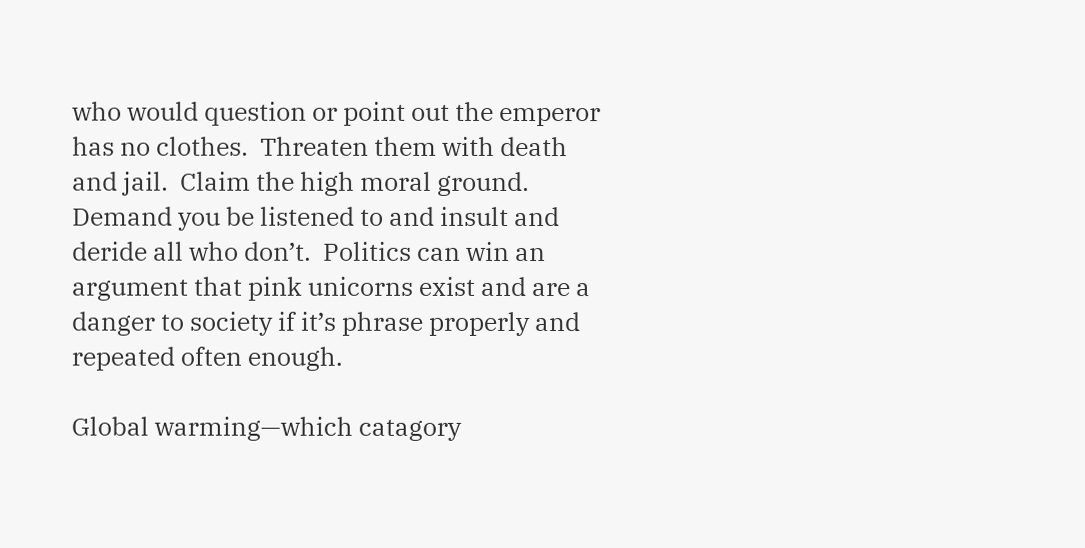who would question or point out the emperor has no clothes.  Threaten them with death and jail.  Claim the high moral ground.  Demand you be listened to and insult and deride all who don’t.  Politics can win an argument that pink unicorns exist and are a danger to society if it’s phrase properly and repeated often enough.

Global warming—which catagory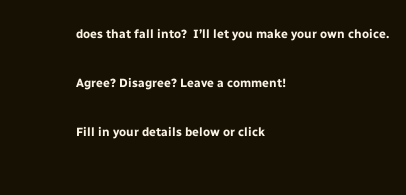does that fall into?  I’ll let you make your own choice.

Agree? Disagree? Leave a comment!

Fill in your details below or click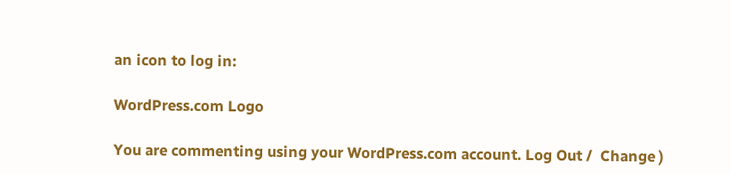an icon to log in:

WordPress.com Logo

You are commenting using your WordPress.com account. Log Out /  Change )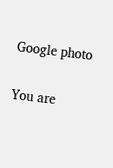Google photo

You are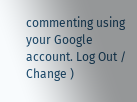commenting using your Google account. Log Out /  Change )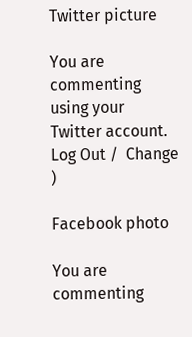Twitter picture

You are commenting using your Twitter account. Log Out /  Change )

Facebook photo

You are commenting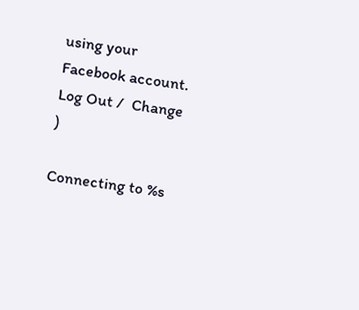using your Facebook account. Log Out /  Change )

Connecting to %s